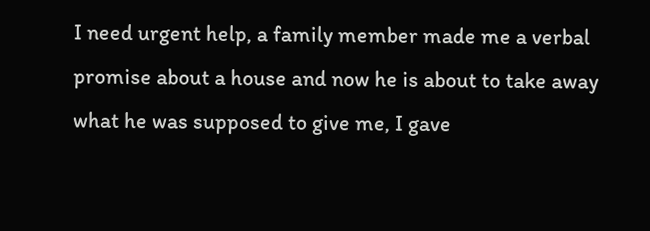I need urgent help, a family member made me a verbal promise about a house and now he is about to take away what he was supposed to give me, I gave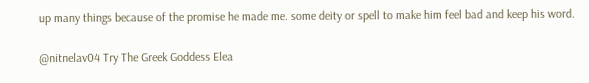up many things because of the promise he made me. some deity or spell to make him feel bad and keep his word.

@nitnelav04 Try The Greek Goddess Elea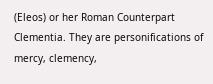(Eleos) or her Roman Counterpart Clementia. They are personifications of mercy, clemency,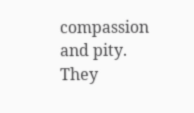compassion and pity. They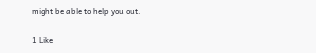might be able to help you out.

1 Like